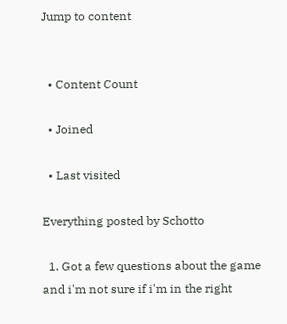Jump to content


  • Content Count

  • Joined

  • Last visited

Everything posted by Schotto

  1. Got a few questions about the game and i'm not sure if i'm in the right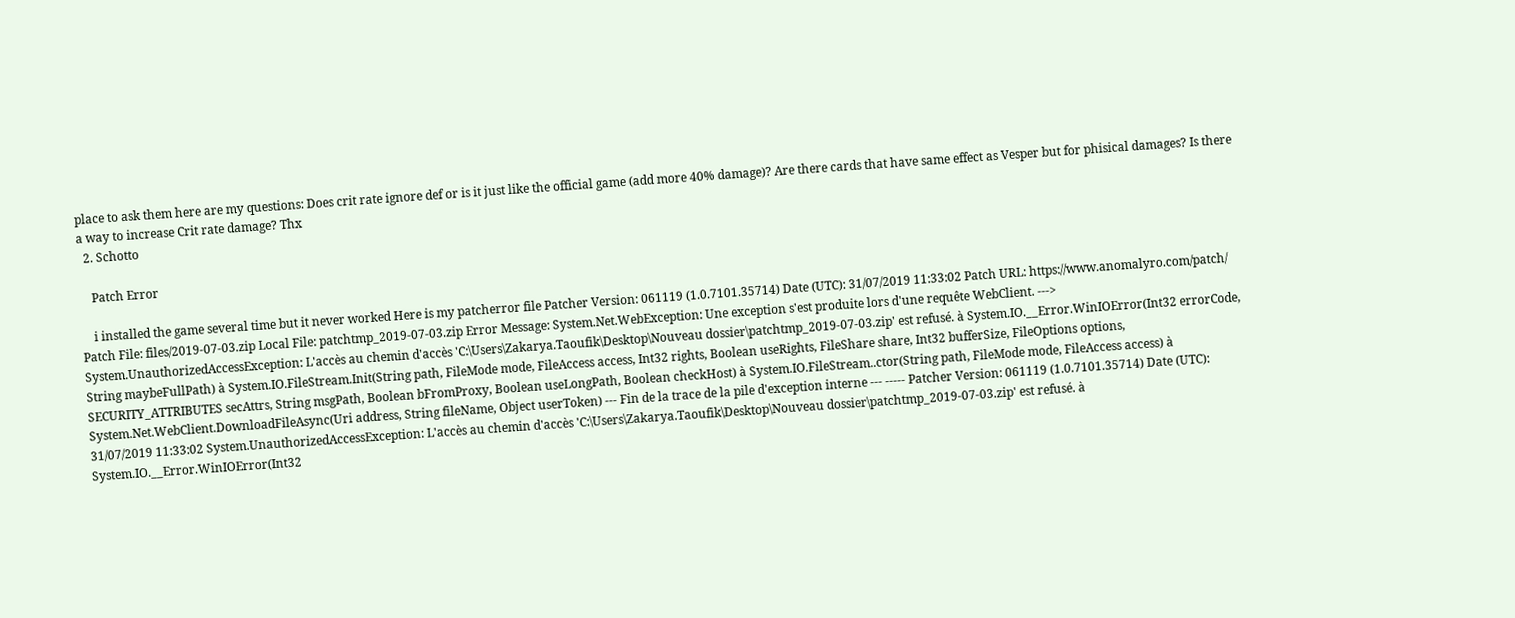place to ask them here are my questions: Does crit rate ignore def or is it just like the official game (add more 40% damage)? Are there cards that have same effect as Vesper but for phisical damages? Is there a way to increase Crit rate damage? Thx
  2. Schotto

    Patch Error

    i installed the game several time but it never worked Here is my patcherror file Patcher Version: 061119 (1.0.7101.35714) Date (UTC): 31/07/2019 11:33:02 Patch URL: https://www.anomalyro.com/patch/ Patch File: files/2019-07-03.zip Local File: patchtmp_2019-07-03.zip Error Message: System.Net.WebException: Une exception s'est produite lors d'une requête WebClient. ---> System.UnauthorizedAccessException: L'accès au chemin d'accès 'C:\Users\Zakarya.Taoufik\Desktop\Nouveau dossier\patchtmp_2019-07-03.zip' est refusé. à System.IO.__Error.WinIOError(Int32 errorCode, String maybeFullPath) à System.IO.FileStream.Init(String path, FileMode mode, FileAccess access, Int32 rights, Boolean useRights, FileShare share, Int32 bufferSize, FileOptions options, SECURITY_ATTRIBUTES secAttrs, String msgPath, Boolean bFromProxy, Boolean useLongPath, Boolean checkHost) à System.IO.FileStream..ctor(String path, FileMode mode, FileAccess access) à System.Net.WebClient.DownloadFileAsync(Uri address, String fileName, Object userToken) --- Fin de la trace de la pile d'exception interne --- ----- Patcher Version: 061119 (1.0.7101.35714) Date (UTC): 31/07/2019 11:33:02 System.UnauthorizedAccessException: L'accès au chemin d'accès 'C:\Users\Zakarya.Taoufik\Desktop\Nouveau dossier\patchtmp_2019-07-03.zip' est refusé. à System.IO.__Error.WinIOError(Int32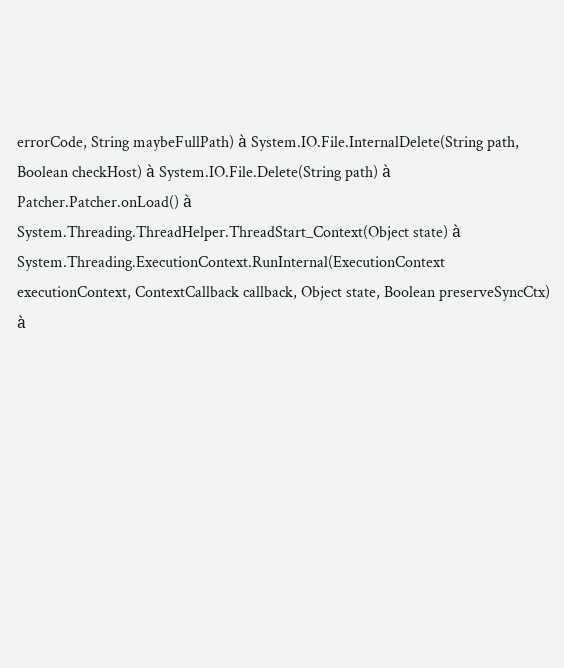errorCode, String maybeFullPath) à System.IO.File.InternalDelete(String path, Boolean checkHost) à System.IO.File.Delete(String path) à Patcher.Patcher.onLoad() à System.Threading.ThreadHelper.ThreadStart_Context(Object state) à System.Threading.ExecutionContext.RunInternal(ExecutionContext executionContext, ContextCallback callback, Object state, Boolean preserveSyncCtx) à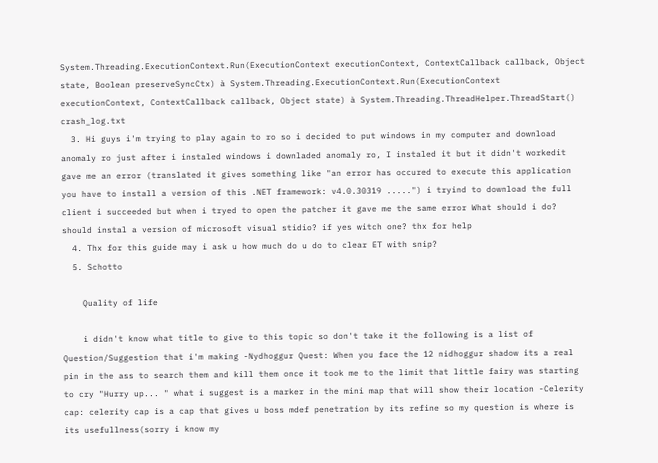System.Threading.ExecutionContext.Run(ExecutionContext executionContext, ContextCallback callback, Object state, Boolean preserveSyncCtx) à System.Threading.ExecutionContext.Run(ExecutionContext executionContext, ContextCallback callback, Object state) à System.Threading.ThreadHelper.ThreadStart() crash_log.txt
  3. Hi guys i'm trying to play again to ro so i decided to put windows in my computer and download anomaly ro just after i instaled windows i downladed anomaly ro, I instaled it but it didn't workedit gave me an error (translated it gives something like "an error has occured to execute this application you have to install a version of this .NET framework: v4.0.30319 .....") i tryind to download the full client i succeeded but when i tryed to open the patcher it gave me the same error What should i do? should instal a version of microsoft visual stidio? if yes witch one? thx for help
  4. Thx for this guide may i ask u how much do u do to clear ET with snip?
  5. Schotto

    Quality of life

    i didn't know what title to give to this topic so don't take it the following is a list of Question/Suggestion that i'm making -Nydhoggur Quest: When you face the 12 nidhoggur shadow its a real pin in the ass to search them and kill them once it took me to the limit that little fairy was starting to cry "Hurry up... " what i suggest is a marker in the mini map that will show their location -Celerity cap: celerity cap is a cap that gives u boss mdef penetration by its refine so my question is where is its usefullness(sorry i know my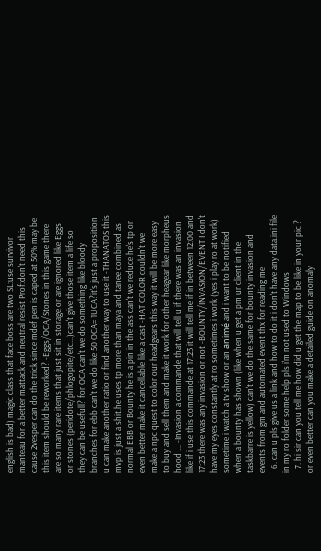english is bad) magic class that face boss are two SL:use survivor manteau for a better mattack and neutral resist Prof:don't need this cause 2vesper can do the trick since mdef pen is caped at 50% may be this item should be reworked? -Eggs/OCA/Stones in this game there are so many rare items that just sit in storage or are ignored like Eggs or stones (peridote/phlogopite/etc...)can't give those item a life so they can be usefull? for OCA can't we do something like bloody branches for ebb can't we do like 50 OCA= 1UCA?it's just a proposition u can make another ratio or find another way to use it -THANATOS this mvp is just a shit.he uses tp more than maya and tanee combined as normal EBB or Bounty he is a pin in the ass can't we reduce he's tp or even better make it cancellable like a cast -HAT COLOR couldn't we make a npc quest to color our headgears this way it will be more easy to buy and sell them and make it work for other heagear like morpheus hood ... -Invasion a commande that will tell u if there was an invasion like if i use this commande at 17:23 it will tell me if in between 12:00 and 17:23 there was any invasion or not -BOUNTY/INVASION/EVENT I don't have my eyes constantly at ro sometimes i work (yes i play ro at work) sometime i watch a tv show or an animé and i want to be notified when a bounty has shown (like when u get a pm ur client in the taskbarre is yellow) can't we do the same for bounty invasion and events from gm and automated event thx for reading me
  6. can u pls give us a link and how to do it i don't have any data.ini file in my ro folder some help pls i'm not used to Windows
  7. hi sir can you tell me how did u get the map to be like in your pic ? or even better can you make a detailed guide on anomaly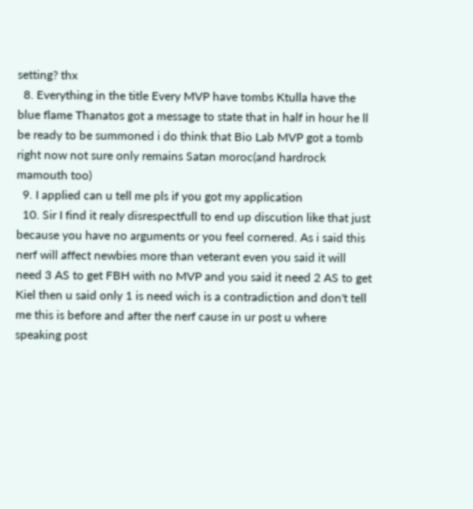setting? thx
  8. Everything in the title Every MVP have tombs Ktulla have the blue flame Thanatos got a message to state that in half in hour he ll be ready to be summoned i do think that Bio Lab MVP got a tomb right now not sure only remains Satan moroc(and hardrock mamouth too)
  9. I applied can u tell me pls if you got my application
  10. Sir I find it realy disrespectfull to end up discution like that just because you have no arguments or you feel cornered. As i said this nerf will affect newbies more than veterant even you said it will need 3 AS to get FBH with no MVP and you said it need 2 AS to get Kiel then u said only 1 is need wich is a contradiction and don't tell me this is before and after the nerf cause in ur post u where speaking post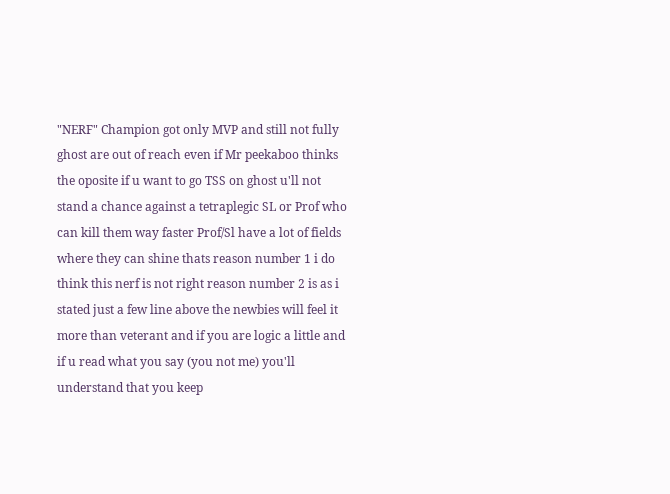"NERF" Champion got only MVP and still not fully ghost are out of reach even if Mr peekaboo thinks the oposite if u want to go TSS on ghost u'll not stand a chance against a tetraplegic SL or Prof who can kill them way faster Prof/Sl have a lot of fields where they can shine thats reason number 1 i do think this nerf is not right reason number 2 is as i stated just a few line above the newbies will feel it more than veterant and if you are logic a little and if u read what you say (you not me) you'll understand that you keep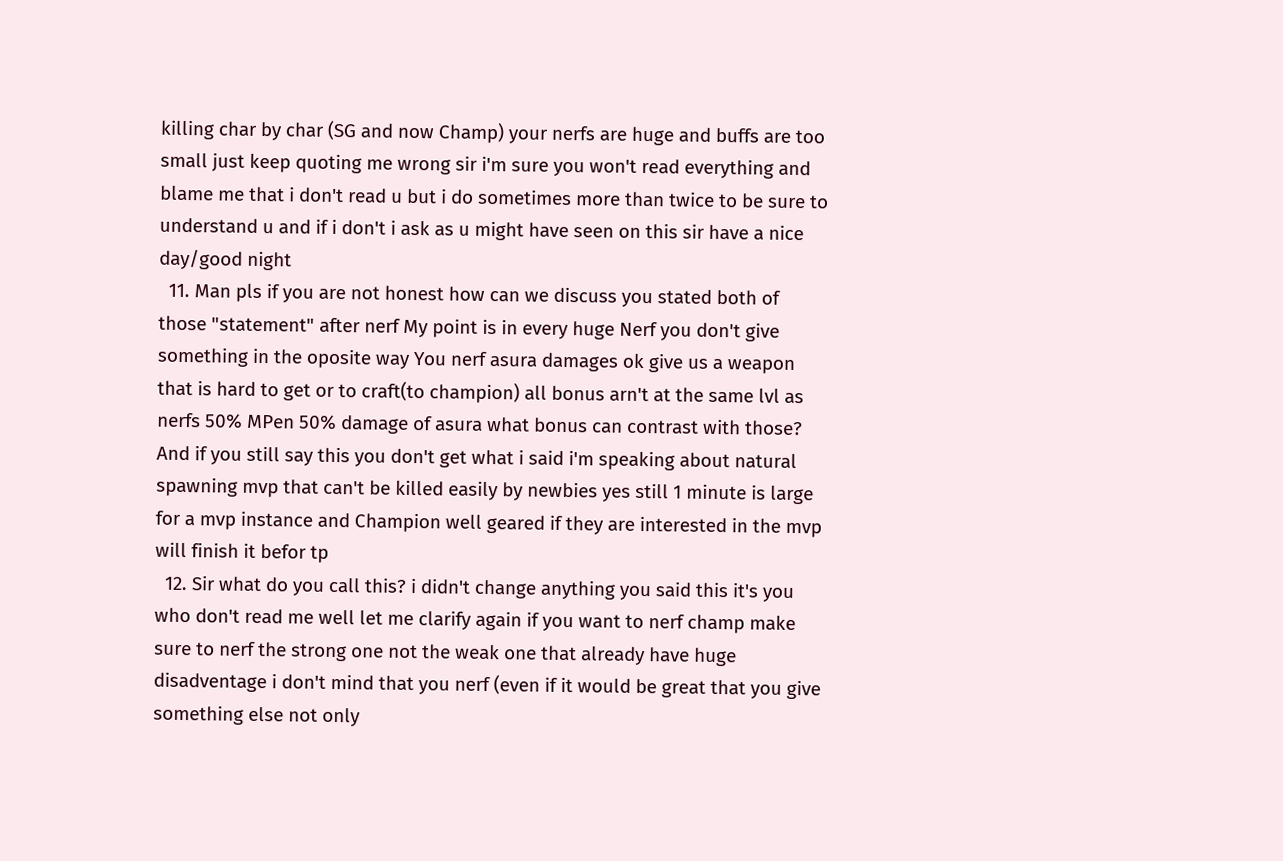killing char by char (SG and now Champ) your nerfs are huge and buffs are too small just keep quoting me wrong sir i'm sure you won't read everything and blame me that i don't read u but i do sometimes more than twice to be sure to understand u and if i don't i ask as u might have seen on this sir have a nice day/good night
  11. Man pls if you are not honest how can we discuss you stated both of those "statement" after nerf My point is in every huge Nerf you don't give something in the oposite way You nerf asura damages ok give us a weapon that is hard to get or to craft(to champion) all bonus arn't at the same lvl as nerfs 50% MPen 50% damage of asura what bonus can contrast with those? And if you still say this you don't get what i said i'm speaking about natural spawning mvp that can't be killed easily by newbies yes still 1 minute is large for a mvp instance and Champion well geared if they are interested in the mvp will finish it befor tp
  12. Sir what do you call this? i didn't change anything you said this it's you who don't read me well let me clarify again if you want to nerf champ make sure to nerf the strong one not the weak one that already have huge disadventage i don't mind that you nerf (even if it would be great that you give something else not only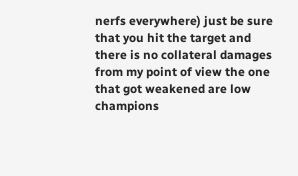nerfs everywhere) just be sure that you hit the target and there is no collateral damages from my point of view the one that got weakened are low champions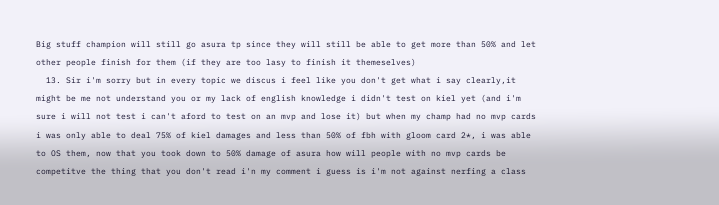Big stuff champion will still go asura tp since they will still be able to get more than 50% and let other people finish for them (if they are too lasy to finish it themeselves)
  13. Sir i'm sorry but in every topic we discus i feel like you don't get what i say clearly,it might be me not understand you or my lack of english knowledge i didn't test on kiel yet (and i'm sure i will not test i can't aford to test on an mvp and lose it) but when my champ had no mvp cards i was only able to deal 75% of kiel damages and less than 50% of fbh with gloom card 2*, i was able to OS them, now that you took down to 50% damage of asura how will people with no mvp cards be competitve the thing that you don't read i'n my comment i guess is i'm not against nerfing a class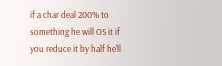if a char deal 200% to something he will OS it if you reduce it by half he'll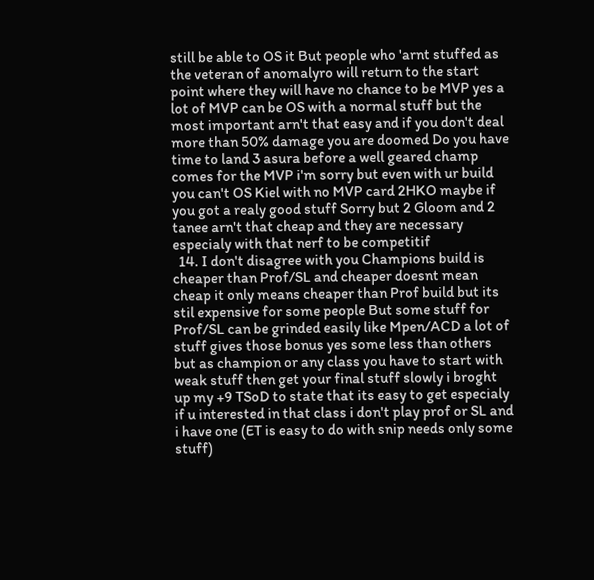still be able to OS it But people who 'arnt stuffed as the veteran of anomalyro will return to the start point where they will have no chance to be MVP yes a lot of MVP can be OS with a normal stuff but the most important arn't that easy and if you don't deal more than 50% damage you are doomed Do you have time to land 3 asura before a well geared champ comes for the MVP i'm sorry but even with ur build you can't OS Kiel with no MVP card 2HKO maybe if you got a realy good stuff Sorry but 2 Gloom and 2 tanee arn't that cheap and they are necessary especialy with that nerf to be competitif
  14. I don't disagree with you Champions build is cheaper than Prof/SL and cheaper doesnt mean cheap it only means cheaper than Prof build but its stil expensive for some people But some stuff for Prof/SL can be grinded easily like Mpen/ACD a lot of stuff gives those bonus yes some less than others but as champion or any class you have to start with weak stuff then get your final stuff slowly i broght up my +9 TSoD to state that its easy to get especialy if u interested in that class i don't play prof or SL and i have one (ET is easy to do with snip needs only some stuff)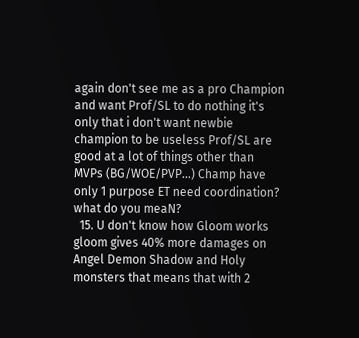again don't see me as a pro Champion and want Prof/SL to do nothing it's only that i don't want newbie champion to be useless Prof/SL are good at a lot of things other than MVPs (BG/WOE/PVP...) Champ have only 1 purpose ET need coordination? what do you meaN?
  15. U don't know how Gloom works gloom gives 40% more damages on Angel Demon Shadow and Holy monsters that means that with 2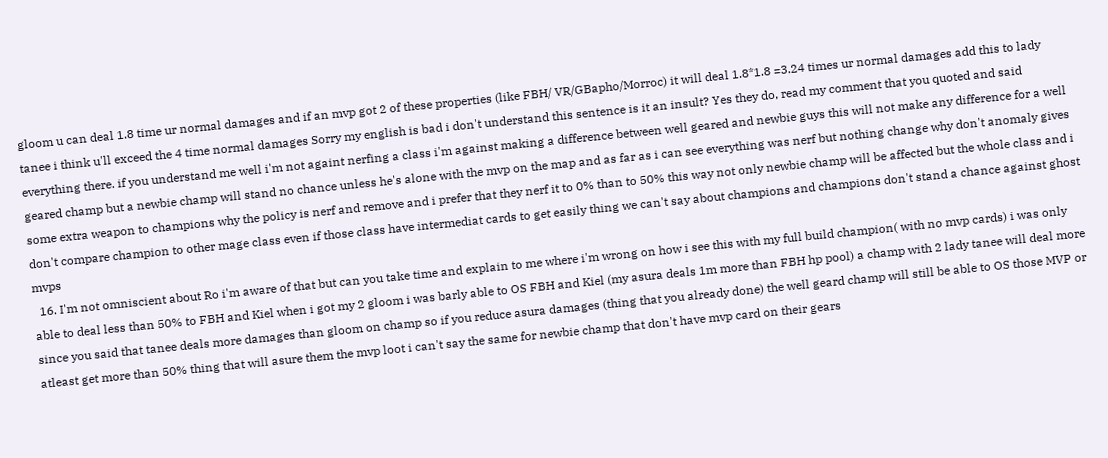gloom u can deal 1.8 time ur normal damages and if an mvp got 2 of these properties (like FBH/ VR/GBapho/Morroc) it will deal 1.8*1.8 =3.24 times ur normal damages add this to lady tanee i think u'll exceed the 4 time normal damages Sorry my english is bad i don't understand this sentence is it an insult? Yes they do, read my comment that you quoted and said everything there. if you understand me well i'm not againt nerfing a class i'm against making a difference between well geared and newbie guys this will not make any difference for a well geared champ but a newbie champ will stand no chance unless he's alone with the mvp on the map and as far as i can see everything was nerf but nothing change why don't anomaly gives some extra weapon to champions why the policy is nerf and remove and i prefer that they nerf it to 0% than to 50% this way not only newbie champ will be affected but the whole class and i don't compare champion to other mage class even if those class have intermediat cards to get easily thing we can't say about champions and champions don't stand a chance against ghost mvps
  16. I'm not omniscient about Ro i'm aware of that but can you take time and explain to me where i'm wrong on how i see this with my full build champion( with no mvp cards) i was only able to deal less than 50% to FBH and Kiel when i got my 2 gloom i was barly able to OS FBH and Kiel (my asura deals 1m more than FBH hp pool) a champ with 2 lady tanee will deal more since you said that tanee deals more damages than gloom on champ so if you reduce asura damages (thing that you already done) the well geard champ will still be able to OS those MVP or atleast get more than 50% thing that will asure them the mvp loot i can't say the same for newbie champ that don't have mvp card on their gears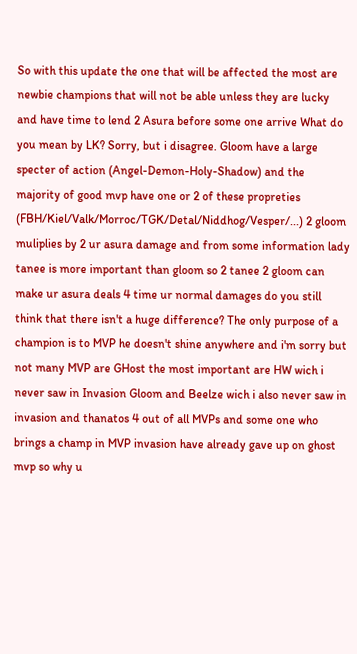So with this update the one that will be affected the most are newbie champions that will not be able unless they are lucky and have time to lend 2 Asura before some one arrive What do you mean by LK? Sorry, but i disagree. Gloom have a large specter of action (Angel-Demon-Holy-Shadow) and the majority of good mvp have one or 2 of these propreties (FBH/Kiel/Valk/Morroc/TGK/Detal/Niddhog/Vesper/...) 2 gloom muliplies by 2 ur asura damage and from some information lady tanee is more important than gloom so 2 tanee 2 gloom can make ur asura deals 4 time ur normal damages do you still think that there isn't a huge difference? The only purpose of a champion is to MVP he doesn't shine anywhere and i'm sorry but not many MVP are GHost the most important are HW wich i never saw in Invasion Gloom and Beelze wich i also never saw in invasion and thanatos 4 out of all MVPs and some one who brings a champ in MVP invasion have already gave up on ghost mvp so why u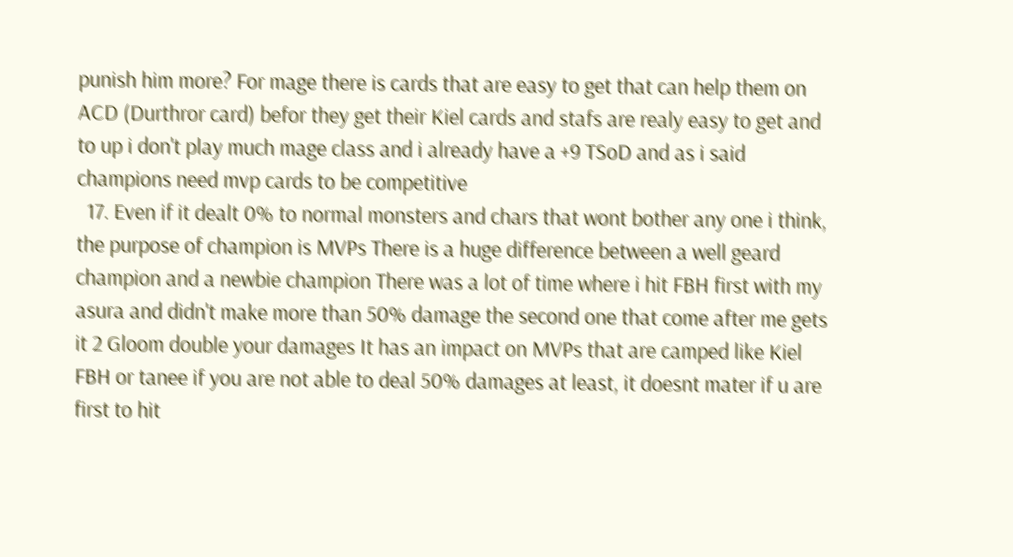punish him more? For mage there is cards that are easy to get that can help them on ACD (Durthror card) befor they get their Kiel cards and stafs are realy easy to get and to up i don't play much mage class and i already have a +9 TSoD and as i said champions need mvp cards to be competitive
  17. Even if it dealt 0% to normal monsters and chars that wont bother any one i think, the purpose of champion is MVPs There is a huge difference between a well geard champion and a newbie champion There was a lot of time where i hit FBH first with my asura and didn't make more than 50% damage the second one that come after me gets it 2 Gloom double your damages It has an impact on MVPs that are camped like Kiel FBH or tanee if you are not able to deal 50% damages at least, it doesnt mater if u are first to hit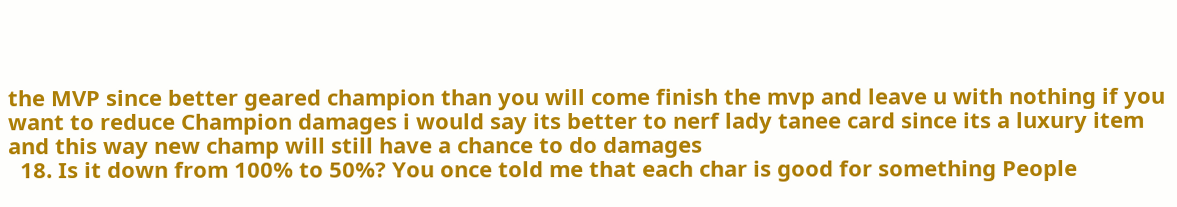the MVP since better geared champion than you will come finish the mvp and leave u with nothing if you want to reduce Champion damages i would say its better to nerf lady tanee card since its a luxury item and this way new champ will still have a chance to do damages
  18. Is it down from 100% to 50%? You once told me that each char is good for something People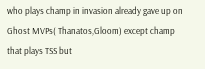who plays champ in invasion already gave up on Ghost MVPs( Thanatos,Gloom) except champ that plays TSS but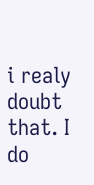i realy doubt that. I do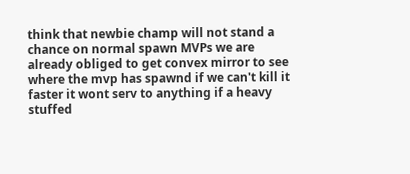think that newbie champ will not stand a chance on normal spawn MVPs we are already obliged to get convex mirror to see where the mvp has spawnd if we can't kill it faster it wont serv to anything if a heavy stuffed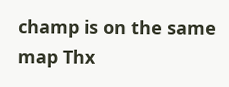champ is on the same map Thx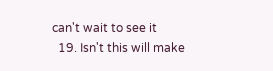can't wait to see it
  19. Isn't this will make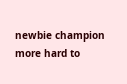newbie champion more hard to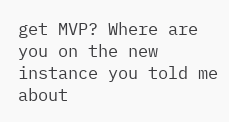get MVP? Where are you on the new instance you told me about